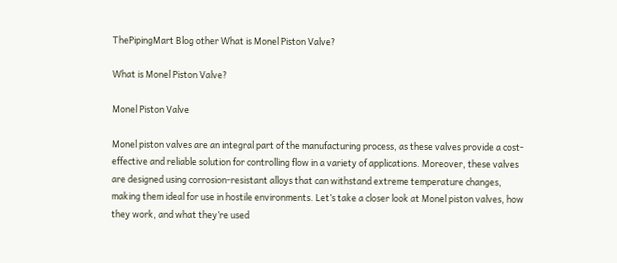ThePipingMart Blog other What is Monel Piston Valve?

What is Monel Piston Valve?

Monel Piston Valve

Monel piston valves are an integral part of the manufacturing process, as these valves provide a cost-effective and reliable solution for controlling flow in a variety of applications. Moreover, these valves are designed using corrosion-resistant alloys that can withstand extreme temperature changes, making them ideal for use in hostile environments. Let’s take a closer look at Monel piston valves, how they work, and what they’re used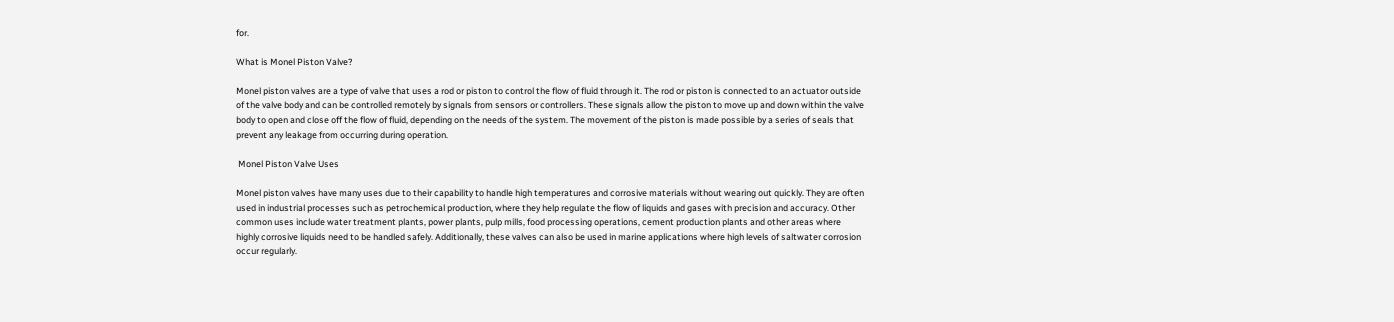for.

What is Monel Piston Valve?

Monel piston valves are a type of valve that uses a rod or piston to control the flow of fluid through it. The rod or piston is connected to an actuator outside of the valve body and can be controlled remotely by signals from sensors or controllers. These signals allow the piston to move up and down within the valve body to open and close off the flow of fluid, depending on the needs of the system. The movement of the piston is made possible by a series of seals that prevent any leakage from occurring during operation.

 Monel Piston Valve Uses

Monel piston valves have many uses due to their capability to handle high temperatures and corrosive materials without wearing out quickly. They are often used in industrial processes such as petrochemical production, where they help regulate the flow of liquids and gases with precision and accuracy. Other common uses include water treatment plants, power plants, pulp mills, food processing operations, cement production plants and other areas where highly corrosive liquids need to be handled safely. Additionally, these valves can also be used in marine applications where high levels of saltwater corrosion occur regularly.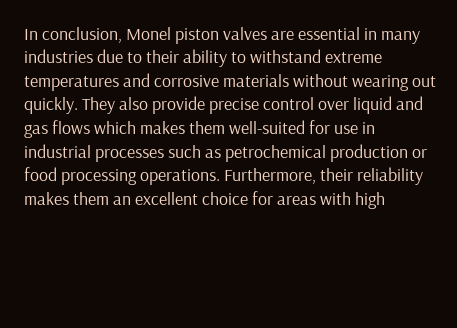In conclusion, Monel piston valves are essential in many industries due to their ability to withstand extreme temperatures and corrosive materials without wearing out quickly. They also provide precise control over liquid and gas flows which makes them well-suited for use in industrial processes such as petrochemical production or food processing operations. Furthermore, their reliability makes them an excellent choice for areas with high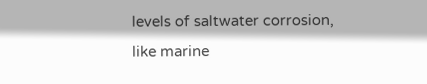levels of saltwater corrosion, like marine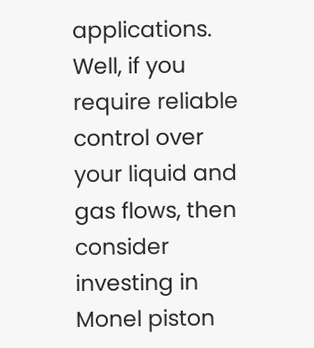applications. Well, if you require reliable control over your liquid and gas flows, then consider investing in Monel piston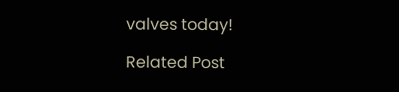valves today!

Related Post